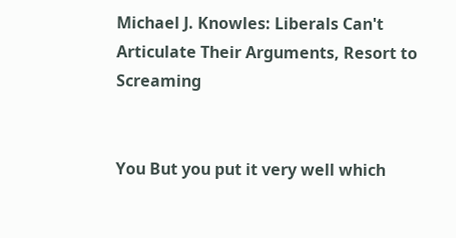Michael J. Knowles: Liberals Can't Articulate Their Arguments, Resort to Screaming


You But you put it very well which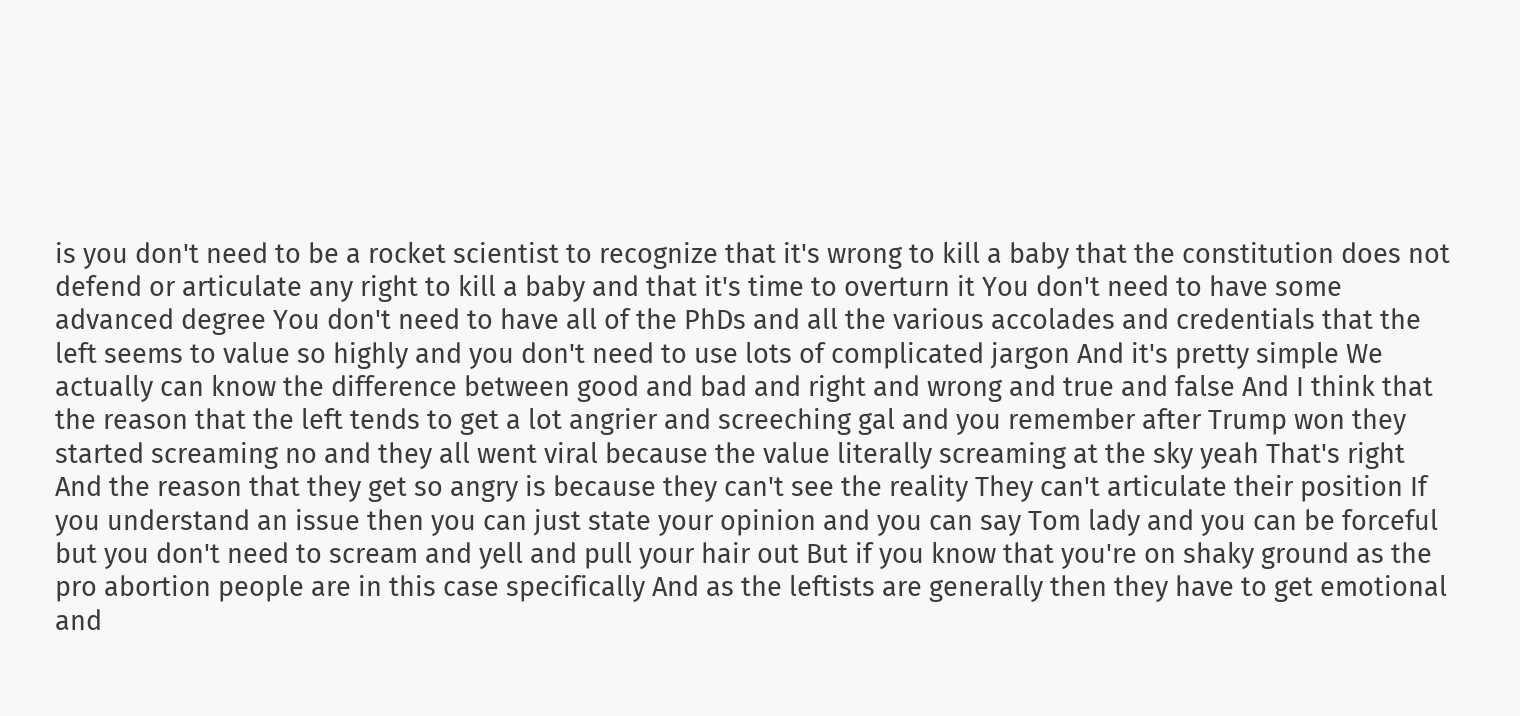is you don't need to be a rocket scientist to recognize that it's wrong to kill a baby that the constitution does not defend or articulate any right to kill a baby and that it's time to overturn it You don't need to have some advanced degree You don't need to have all of the PhDs and all the various accolades and credentials that the left seems to value so highly and you don't need to use lots of complicated jargon And it's pretty simple We actually can know the difference between good and bad and right and wrong and true and false And I think that the reason that the left tends to get a lot angrier and screeching gal and you remember after Trump won they started screaming no and they all went viral because the value literally screaming at the sky yeah That's right And the reason that they get so angry is because they can't see the reality They can't articulate their position If you understand an issue then you can just state your opinion and you can say Tom lady and you can be forceful but you don't need to scream and yell and pull your hair out But if you know that you're on shaky ground as the pro abortion people are in this case specifically And as the leftists are generally then they have to get emotional and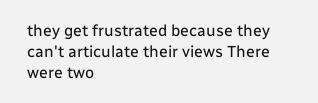they get frustrated because they can't articulate their views There were two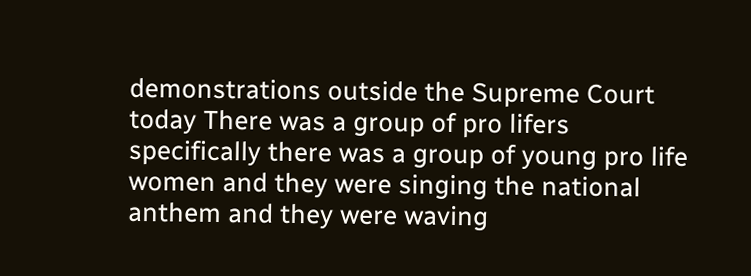demonstrations outside the Supreme Court today There was a group of pro lifers specifically there was a group of young pro life women and they were singing the national anthem and they were waving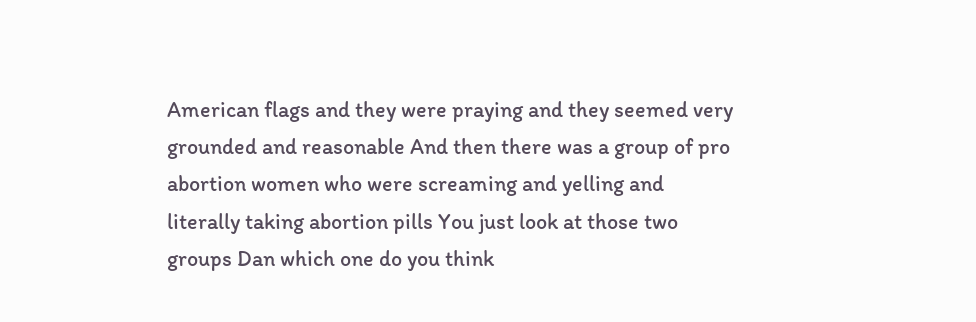American flags and they were praying and they seemed very grounded and reasonable And then there was a group of pro abortion women who were screaming and yelling and literally taking abortion pills You just look at those two groups Dan which one do you think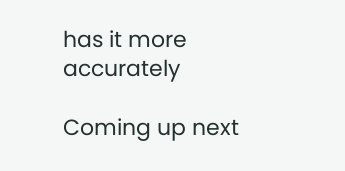has it more accurately

Coming up next